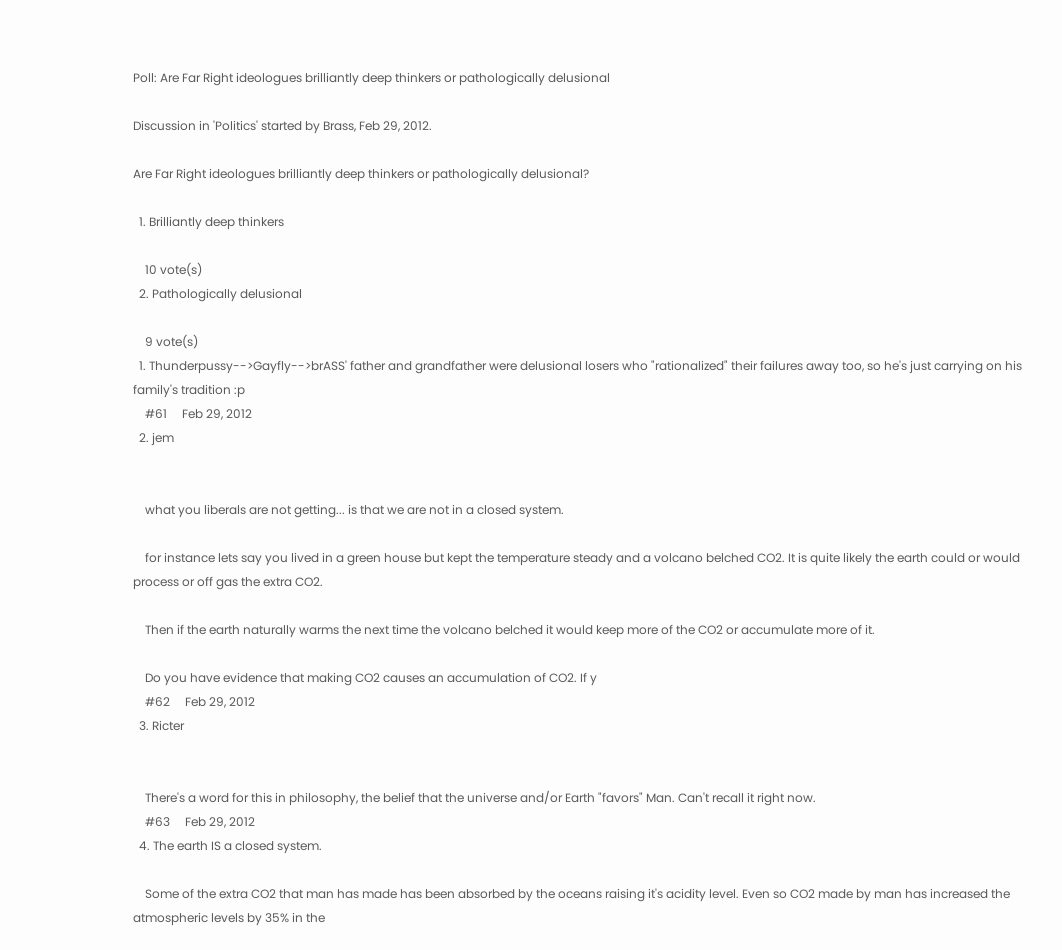Poll: Are Far Right ideologues brilliantly deep thinkers or pathologically delusional

Discussion in 'Politics' started by Brass, Feb 29, 2012.

Are Far Right ideologues brilliantly deep thinkers or pathologically delusional?

  1. Brilliantly deep thinkers

    10 vote(s)
  2. Pathologically delusional

    9 vote(s)
  1. Thunderpussy-->Gayfly-->brASS' father and grandfather were delusional losers who "rationalized" their failures away too, so he's just carrying on his family's tradition :p
    #61     Feb 29, 2012
  2. jem


    what you liberals are not getting... is that we are not in a closed system.

    for instance lets say you lived in a green house but kept the temperature steady and a volcano belched CO2. It is quite likely the earth could or would process or off gas the extra CO2.

    Then if the earth naturally warms the next time the volcano belched it would keep more of the CO2 or accumulate more of it.

    Do you have evidence that making CO2 causes an accumulation of CO2. If y
    #62     Feb 29, 2012
  3. Ricter


    There's a word for this in philosophy, the belief that the universe and/or Earth "favors" Man. Can't recall it right now.
    #63     Feb 29, 2012
  4. The earth IS a closed system.

    Some of the extra CO2 that man has made has been absorbed by the oceans raising it's acidity level. Even so CO2 made by man has increased the atmospheric levels by 35% in the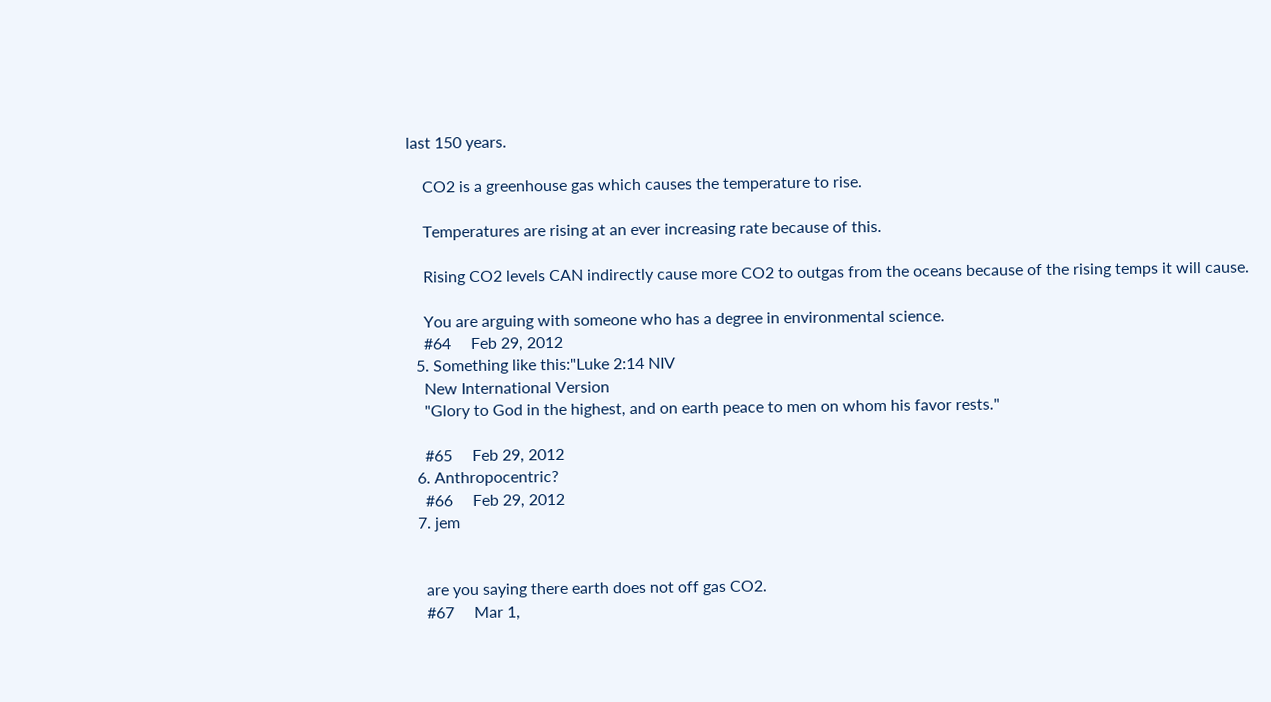last 150 years.

    CO2 is a greenhouse gas which causes the temperature to rise.

    Temperatures are rising at an ever increasing rate because of this.

    Rising CO2 levels CAN indirectly cause more CO2 to outgas from the oceans because of the rising temps it will cause.

    You are arguing with someone who has a degree in environmental science.
    #64     Feb 29, 2012
  5. Something like this:"Luke 2:14 NIV
    New International Version
    "Glory to God in the highest, and on earth peace to men on whom his favor rests."

    #65     Feb 29, 2012
  6. Anthropocentric?
    #66     Feb 29, 2012
  7. jem


    are you saying there earth does not off gas CO2.
    #67     Mar 1,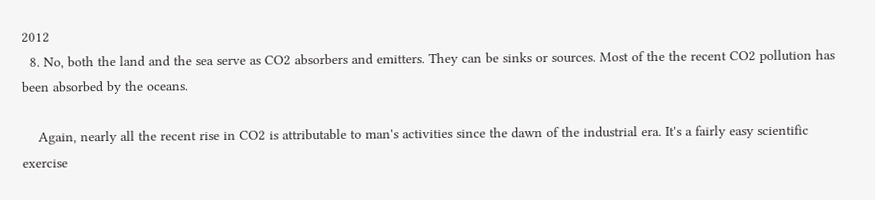2012
  8. No, both the land and the sea serve as CO2 absorbers and emitters. They can be sinks or sources. Most of the the recent CO2 pollution has been absorbed by the oceans.

    Again, nearly all the recent rise in CO2 is attributable to man's activities since the dawn of the industrial era. It's a fairly easy scientific exercise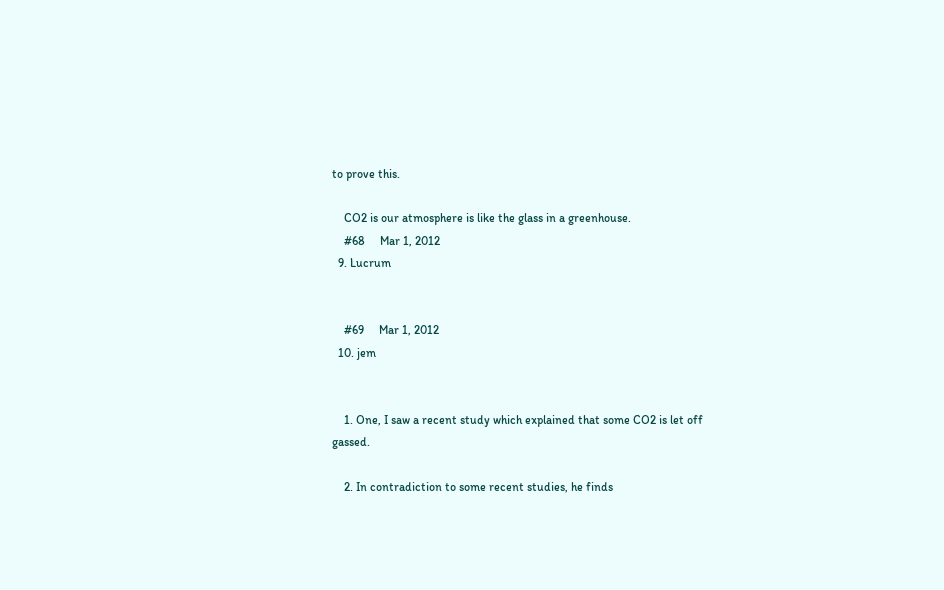to prove this.

    CO2 is our atmosphere is like the glass in a greenhouse.
    #68     Mar 1, 2012
  9. Lucrum


    #69     Mar 1, 2012
  10. jem


    1. One, I saw a recent study which explained that some CO2 is let off gassed.

    2. In contradiction to some recent studies, he finds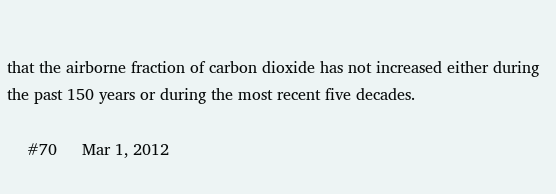that the airborne fraction of carbon dioxide has not increased either during the past 150 years or during the most recent five decades.

    #70     Mar 1, 2012